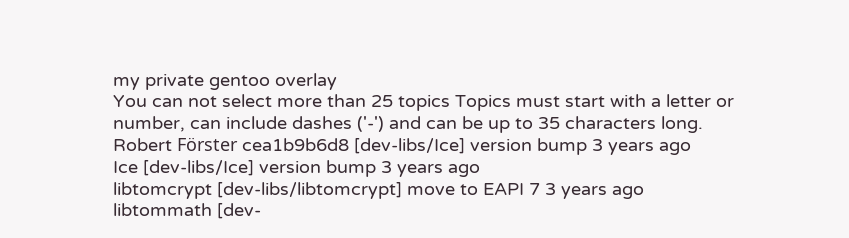my private gentoo overlay
You can not select more than 25 topics Topics must start with a letter or number, can include dashes ('-') and can be up to 35 characters long.
Robert Förster cea1b9b6d8 [dev-libs/Ice] version bump 3 years ago
Ice [dev-libs/Ice] version bump 3 years ago
libtomcrypt [dev-libs/libtomcrypt] move to EAPI 7 3 years ago
libtommath [dev-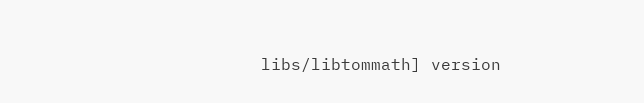libs/libtommath] version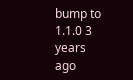bump to 1.1.0 3 years ago